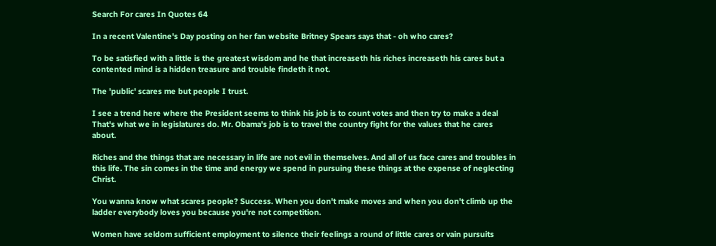Search For cares In Quotes 64

In a recent Valentine's Day posting on her fan website Britney Spears says that - oh who cares?

To be satisfied with a little is the greatest wisdom and he that increaseth his riches increaseth his cares but a contented mind is a hidden treasure and trouble findeth it not.

The 'public' scares me but people I trust.

I see a trend here where the President seems to think his job is to count votes and then try to make a deal That's what we in legislatures do. Mr. Obama's job is to travel the country fight for the values that he cares about.

Riches and the things that are necessary in life are not evil in themselves. And all of us face cares and troubles in this life. The sin comes in the time and energy we spend in pursuing these things at the expense of neglecting Christ.

You wanna know what scares people? Success. When you don't make moves and when you don't climb up the ladder everybody loves you because you're not competition.

Women have seldom sufficient employment to silence their feelings a round of little cares or vain pursuits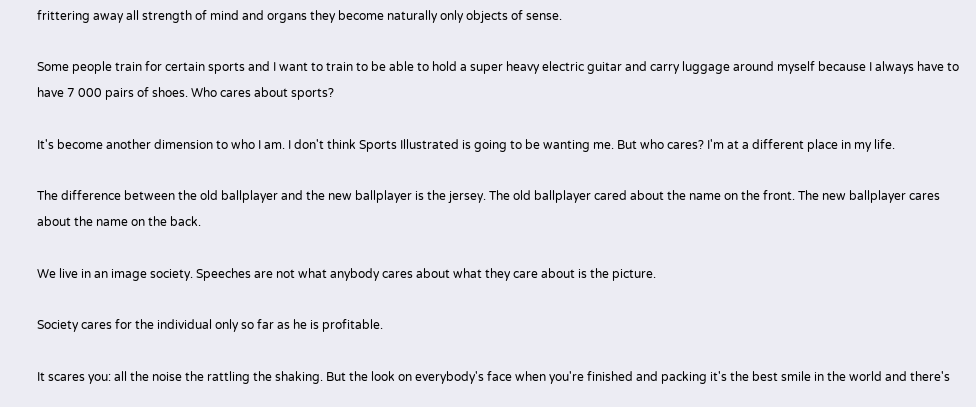frittering away all strength of mind and organs they become naturally only objects of sense.

Some people train for certain sports and I want to train to be able to hold a super heavy electric guitar and carry luggage around myself because I always have to have 7 000 pairs of shoes. Who cares about sports?

It's become another dimension to who I am. I don't think Sports Illustrated is going to be wanting me. But who cares? I'm at a different place in my life.

The difference between the old ballplayer and the new ballplayer is the jersey. The old ballplayer cared about the name on the front. The new ballplayer cares about the name on the back.

We live in an image society. Speeches are not what anybody cares about what they care about is the picture.

Society cares for the individual only so far as he is profitable.

It scares you: all the noise the rattling the shaking. But the look on everybody's face when you're finished and packing it's the best smile in the world and there's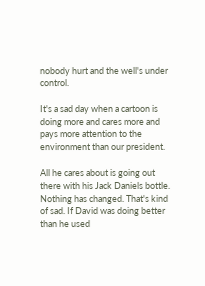nobody hurt and the well's under control.

It's a sad day when a cartoon is doing more and cares more and pays more attention to the environment than our president.

All he cares about is going out there with his Jack Daniels bottle. Nothing has changed. That's kind of sad. If David was doing better than he used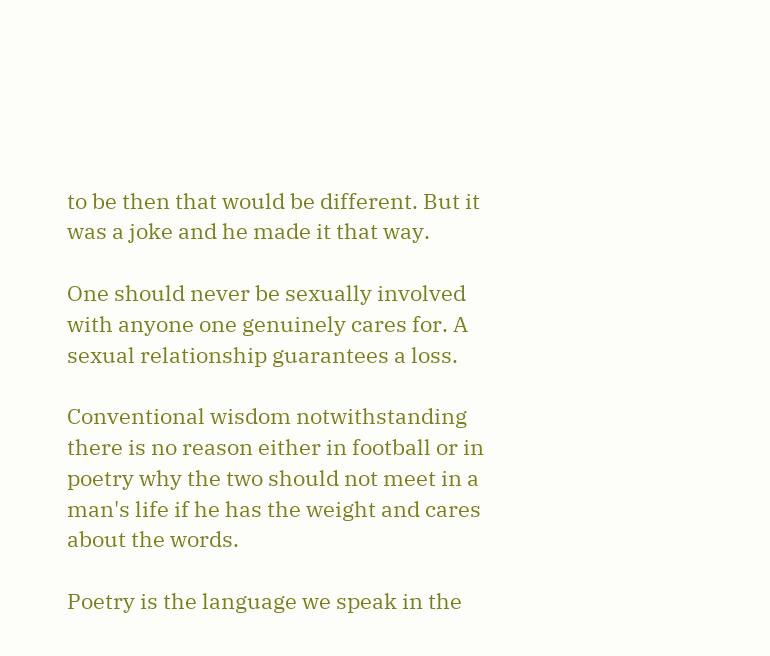to be then that would be different. But it was a joke and he made it that way.

One should never be sexually involved with anyone one genuinely cares for. A sexual relationship guarantees a loss.

Conventional wisdom notwithstanding there is no reason either in football or in poetry why the two should not meet in a man's life if he has the weight and cares about the words.

Poetry is the language we speak in the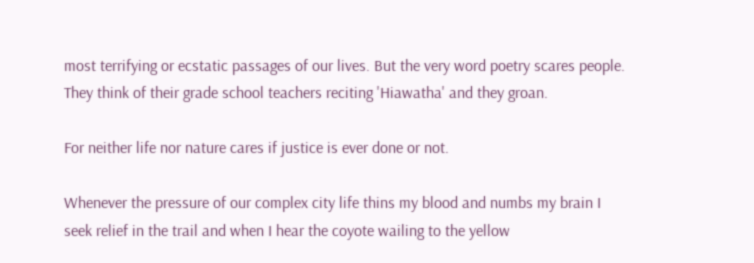most terrifying or ecstatic passages of our lives. But the very word poetry scares people. They think of their grade school teachers reciting 'Hiawatha' and they groan.

For neither life nor nature cares if justice is ever done or not.

Whenever the pressure of our complex city life thins my blood and numbs my brain I seek relief in the trail and when I hear the coyote wailing to the yellow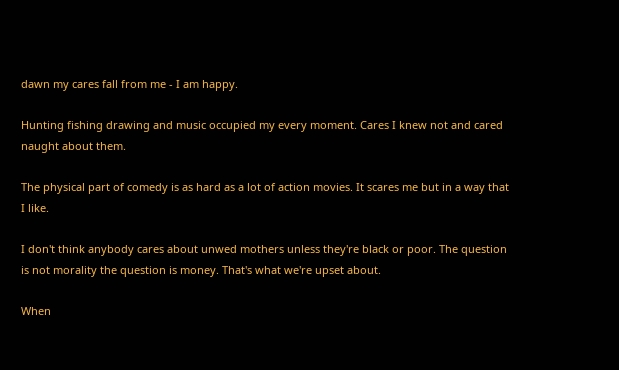dawn my cares fall from me - I am happy.

Hunting fishing drawing and music occupied my every moment. Cares I knew not and cared naught about them.

The physical part of comedy is as hard as a lot of action movies. It scares me but in a way that I like.

I don't think anybody cares about unwed mothers unless they're black or poor. The question is not morality the question is money. That's what we're upset about.

When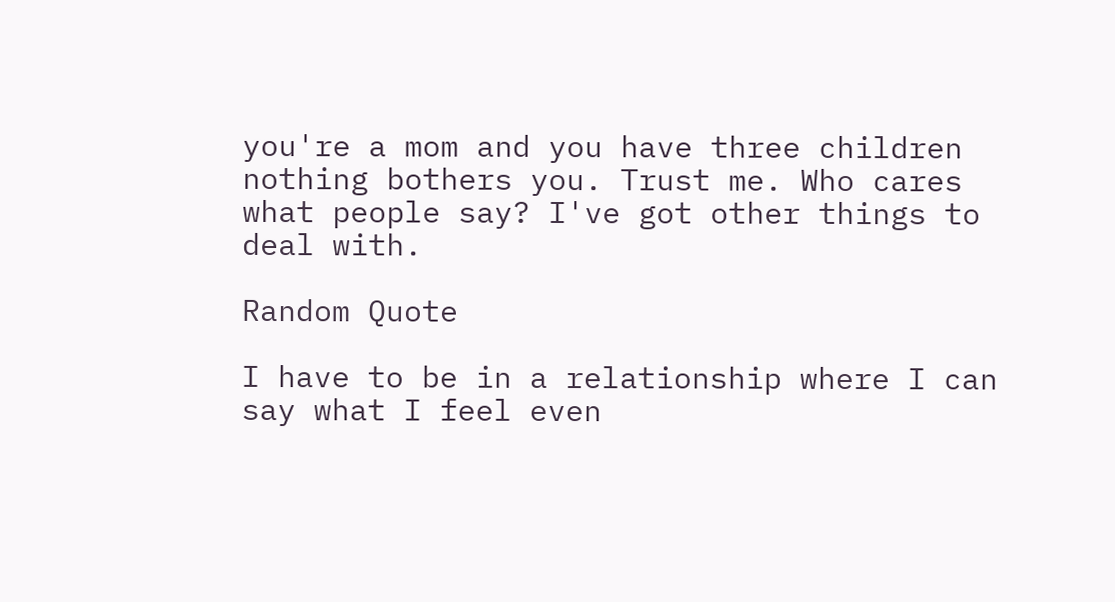you're a mom and you have three children nothing bothers you. Trust me. Who cares what people say? I've got other things to deal with.

Random Quote

I have to be in a relationship where I can say what I feel even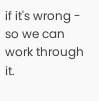if it's wrong - so we can work through it.